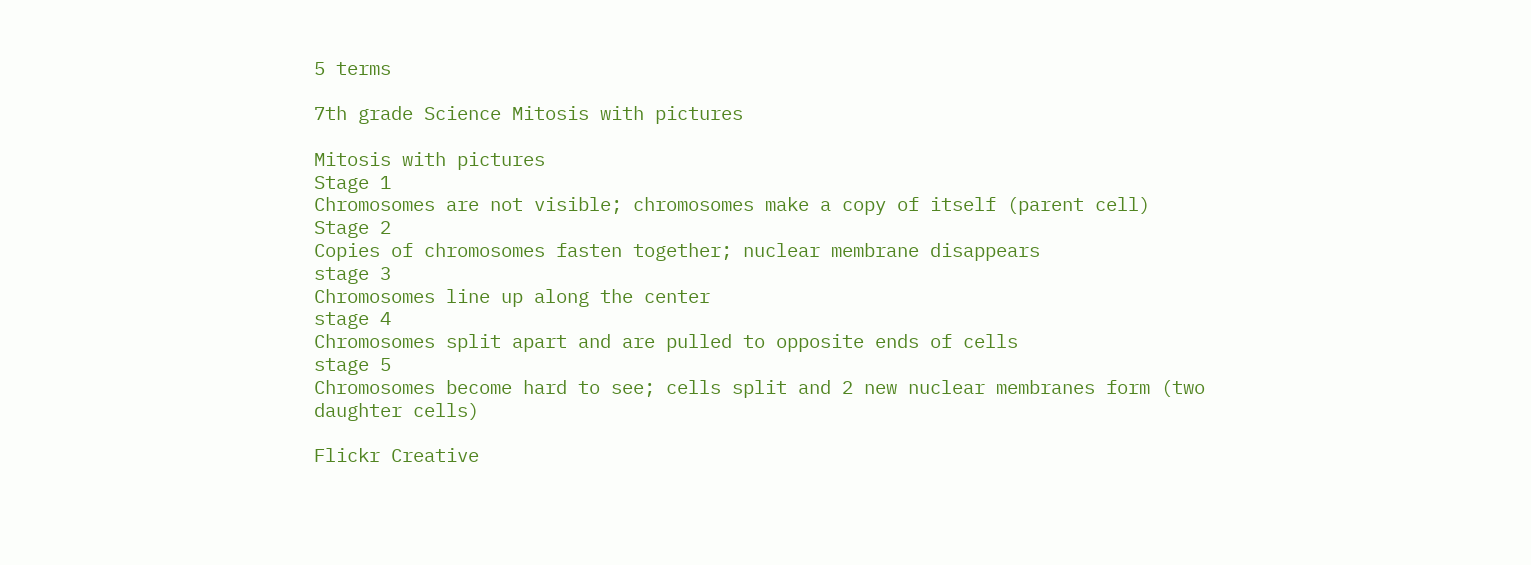5 terms

7th grade Science Mitosis with pictures

Mitosis with pictures
Stage 1
Chromosomes are not visible; chromosomes make a copy of itself (parent cell)
Stage 2
Copies of chromosomes fasten together; nuclear membrane disappears
stage 3
Chromosomes line up along the center
stage 4
Chromosomes split apart and are pulled to opposite ends of cells
stage 5
Chromosomes become hard to see; cells split and 2 new nuclear membranes form (two daughter cells)

Flickr Creative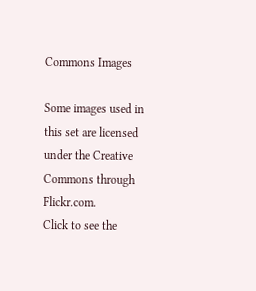Commons Images

Some images used in this set are licensed under the Creative Commons through Flickr.com.
Click to see the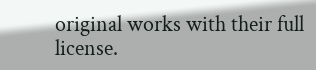original works with their full license.